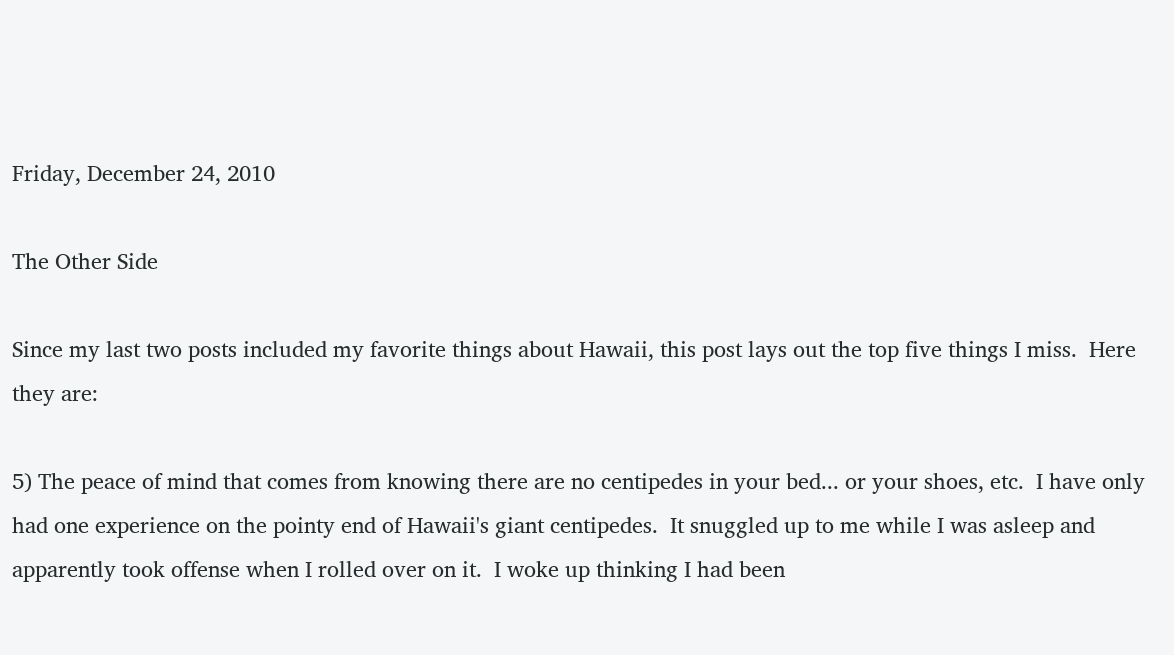Friday, December 24, 2010

The Other Side

Since my last two posts included my favorite things about Hawaii, this post lays out the top five things I miss.  Here they are:

5) The peace of mind that comes from knowing there are no centipedes in your bed... or your shoes, etc.  I have only had one experience on the pointy end of Hawaii's giant centipedes.  It snuggled up to me while I was asleep and apparently took offense when I rolled over on it.  I woke up thinking I had been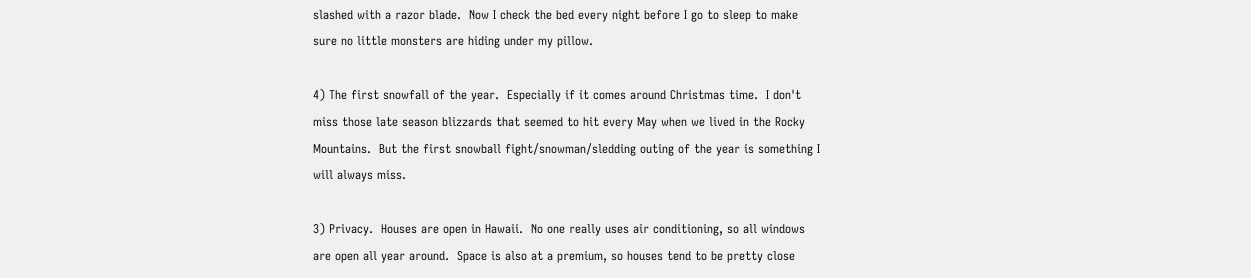slashed with a razor blade.  Now I check the bed every night before I go to sleep to make sure no little monsters are hiding under my pillow.

4) The first snowfall of the year.  Especially if it comes around Christmas time.  I don't miss those late season blizzards that seemed to hit every May when we lived in the Rocky Mountains.  But the first snowball fight/snowman/sledding outing of the year is something I will always miss.

3) Privacy.  Houses are open in Hawaii.  No one really uses air conditioning, so all windows are open all year around.  Space is also at a premium, so houses tend to be pretty close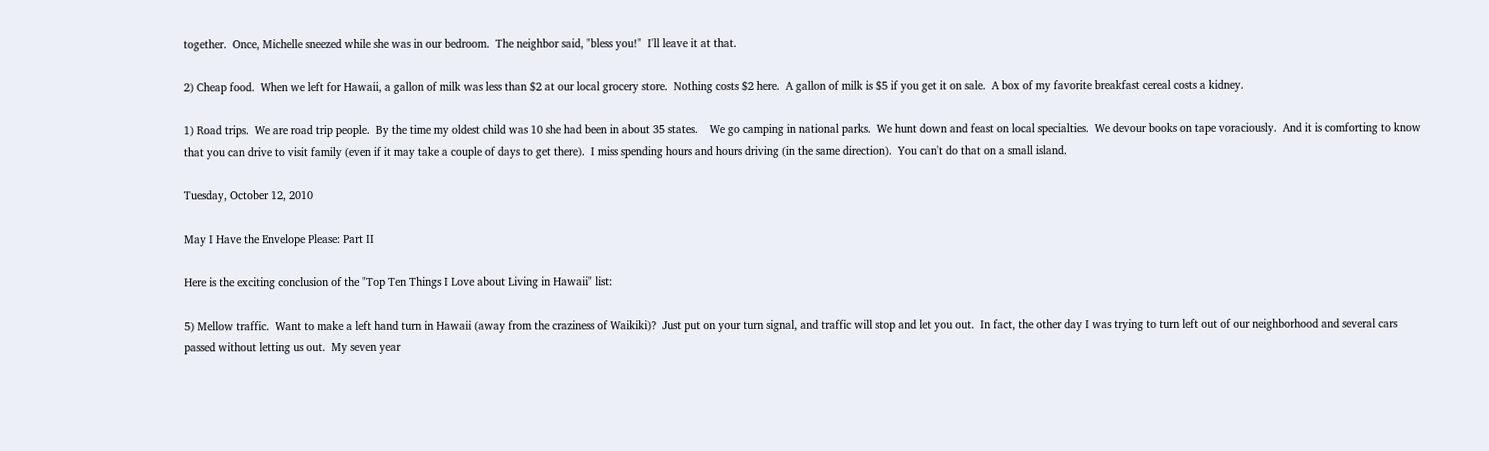together.  Once, Michelle sneezed while she was in our bedroom.  The neighbor said, "bless you!"  I'll leave it at that.

2) Cheap food.  When we left for Hawaii, a gallon of milk was less than $2 at our local grocery store.  Nothing costs $2 here.  A gallon of milk is $5 if you get it on sale.  A box of my favorite breakfast cereal costs a kidney.

1) Road trips.  We are road trip people.  By the time my oldest child was 10 she had been in about 35 states.    We go camping in national parks.  We hunt down and feast on local specialties.  We devour books on tape voraciously.  And it is comforting to know that you can drive to visit family (even if it may take a couple of days to get there).  I miss spending hours and hours driving (in the same direction).  You can't do that on a small island.

Tuesday, October 12, 2010

May I Have the Envelope Please: Part II

Here is the exciting conclusion of the "Top Ten Things I Love about Living in Hawaii" list:

5) Mellow traffic.  Want to make a left hand turn in Hawaii (away from the craziness of Waikiki)?  Just put on your turn signal, and traffic will stop and let you out.  In fact, the other day I was trying to turn left out of our neighborhood and several cars passed without letting us out.  My seven year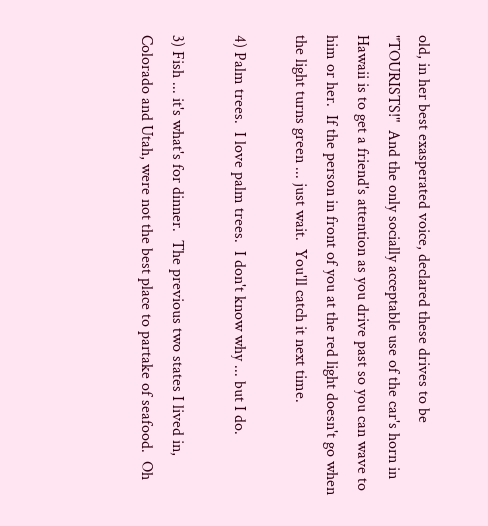old, in her best exasperated voice, declared these drives to be "TOURISTS!"  And the only socially acceptable use of the car's horn in Hawaii is to get a friend's attention as you drive past so you can wave to him or her.  If the person in front of you at the red light doesn't go when the light turns green ... just wait.  You'll catch it next time.

4) Palm trees.  I love palm trees.  I don't know why ... but I do.

3) Fish ... it's what's for dinner.  The previous two states I lived in, Colorado and Utah, were not the best place to partake of seafood.  Oh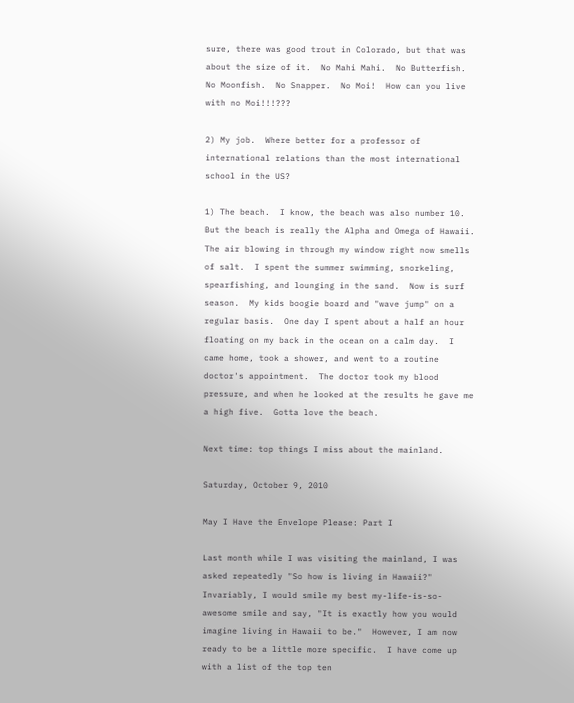sure, there was good trout in Colorado, but that was about the size of it.  No Mahi Mahi.  No Butterfish.  No Moonfish.  No Snapper.  No Moi!  How can you live with no Moi!!!???

2) My job.  Where better for a professor of international relations than the most international school in the US?

1) The beach.  I know, the beach was also number 10.  But the beach is really the Alpha and Omega of Hawaii. The air blowing in through my window right now smells of salt.  I spent the summer swimming, snorkeling, spearfishing, and lounging in the sand.  Now is surf season.  My kids boogie board and "wave jump" on a regular basis.  One day I spent about a half an hour floating on my back in the ocean on a calm day.  I came home, took a shower, and went to a routine doctor's appointment.  The doctor took my blood pressure, and when he looked at the results he gave me a high five.  Gotta love the beach.

Next time: top things I miss about the mainland.

Saturday, October 9, 2010

May I Have the Envelope Please: Part I

Last month while I was visiting the mainland, I was asked repeatedly "So how is living in Hawaii?"  Invariably, I would smile my best my-life-is-so-awesome smile and say, "It is exactly how you would imagine living in Hawaii to be."  However, I am now ready to be a little more specific.  I have come up with a list of the top ten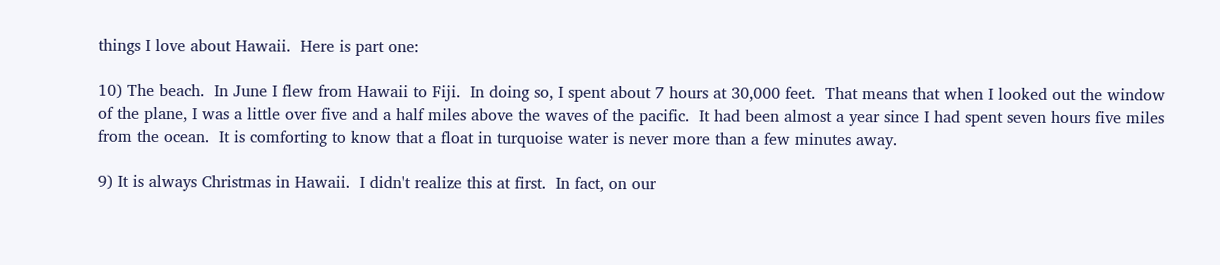things I love about Hawaii.  Here is part one:

10) The beach.  In June I flew from Hawaii to Fiji.  In doing so, I spent about 7 hours at 30,000 feet.  That means that when I looked out the window of the plane, I was a little over five and a half miles above the waves of the pacific.  It had been almost a year since I had spent seven hours five miles from the ocean.  It is comforting to know that a float in turquoise water is never more than a few minutes away.

9) It is always Christmas in Hawaii.  I didn't realize this at first.  In fact, on our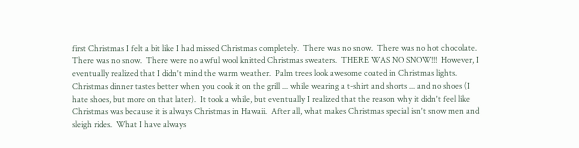first Christmas I felt a bit like I had missed Christmas completely.  There was no snow.  There was no hot chocolate.  There was no snow.  There were no awful wool knitted Christmas sweaters.  THERE WAS NO SNOW!!!  However, I eventually realized that I didn't mind the warm weather.  Palm trees look awesome coated in Christmas lights.  Christmas dinner tastes better when you cook it on the grill ... while wearing a t-shirt and shorts ... and no shoes (I hate shoes, but more on that later).  It took a while, but eventually I realized that the reason why it didn't feel like Christmas was because it is always Christmas in Hawaii.  After all, what makes Christmas special isn't snow men and sleigh rides.  What I have always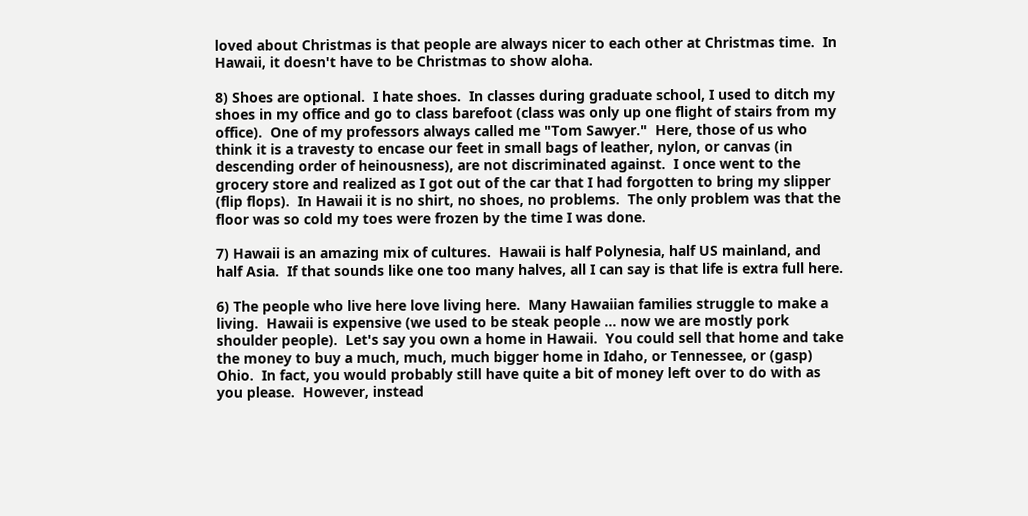loved about Christmas is that people are always nicer to each other at Christmas time.  In Hawaii, it doesn't have to be Christmas to show aloha.

8) Shoes are optional.  I hate shoes.  In classes during graduate school, I used to ditch my shoes in my office and go to class barefoot (class was only up one flight of stairs from my office).  One of my professors always called me "Tom Sawyer."  Here, those of us who think it is a travesty to encase our feet in small bags of leather, nylon, or canvas (in descending order of heinousness), are not discriminated against.  I once went to the grocery store and realized as I got out of the car that I had forgotten to bring my slipper (flip flops).  In Hawaii it is no shirt, no shoes, no problems.  The only problem was that the floor was so cold my toes were frozen by the time I was done.

7) Hawaii is an amazing mix of cultures.  Hawaii is half Polynesia, half US mainland, and half Asia.  If that sounds like one too many halves, all I can say is that life is extra full here.

6) The people who live here love living here.  Many Hawaiian families struggle to make a living.  Hawaii is expensive (we used to be steak people ... now we are mostly pork shoulder people).  Let's say you own a home in Hawaii.  You could sell that home and take the money to buy a much, much, much bigger home in Idaho, or Tennessee, or (gasp) Ohio.  In fact, you would probably still have quite a bit of money left over to do with as you please.  However, instead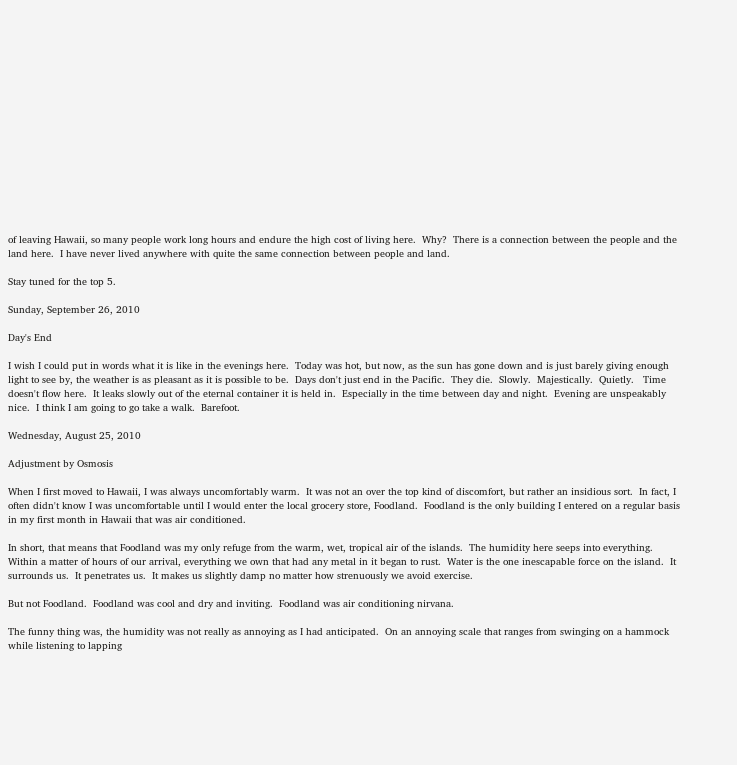of leaving Hawaii, so many people work long hours and endure the high cost of living here.  Why?  There is a connection between the people and the land here.  I have never lived anywhere with quite the same connection between people and land.

Stay tuned for the top 5.

Sunday, September 26, 2010

Day's End

I wish I could put in words what it is like in the evenings here.  Today was hot, but now, as the sun has gone down and is just barely giving enough light to see by, the weather is as pleasant as it is possible to be.  Days don't just end in the Pacific.  They die.  Slowly.  Majestically.  Quietly.   Time doesn't flow here.  It leaks slowly out of the eternal container it is held in.  Especially in the time between day and night.  Evening are unspeakably nice.  I think I am going to go take a walk.  Barefoot.

Wednesday, August 25, 2010

Adjustment by Osmosis

When I first moved to Hawaii, I was always uncomfortably warm.  It was not an over the top kind of discomfort, but rather an insidious sort.  In fact, I often didn't know I was uncomfortable until I would enter the local grocery store, Foodland.  Foodland is the only building I entered on a regular basis in my first month in Hawaii that was air conditioned.

In short, that means that Foodland was my only refuge from the warm, wet, tropical air of the islands.  The humidity here seeps into everything.  Within a matter of hours of our arrival, everything we own that had any metal in it began to rust.  Water is the one inescapable force on the island.  It surrounds us.  It penetrates us.  It makes us slightly damp no matter how strenuously we avoid exercise.

But not Foodland.  Foodland was cool and dry and inviting.  Foodland was air conditioning nirvana.

The funny thing was, the humidity was not really as annoying as I had anticipated.  On an annoying scale that ranges from swinging on a hammock while listening to lapping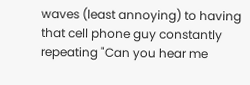waves (least annoying) to having that cell phone guy constantly repeating "Can you hear me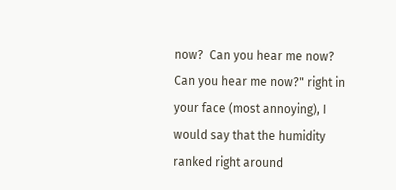now?  Can you hear me now?  Can you hear me now?" right in your face (most annoying), I would say that the humidity ranked right around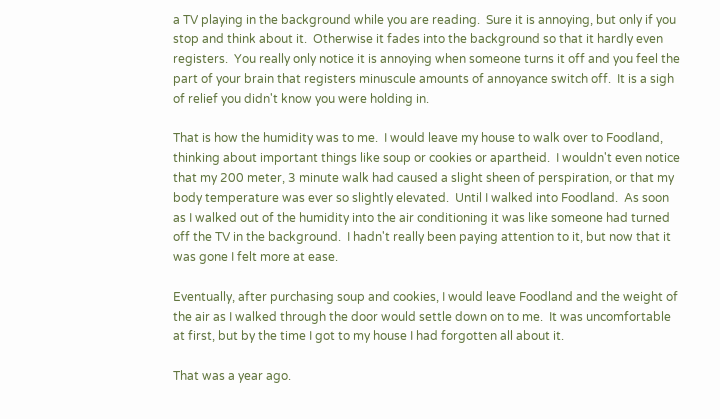a TV playing in the background while you are reading.  Sure it is annoying, but only if you stop and think about it.  Otherwise it fades into the background so that it hardly even registers.  You really only notice it is annoying when someone turns it off and you feel the part of your brain that registers minuscule amounts of annoyance switch off.  It is a sigh of relief you didn't know you were holding in.

That is how the humidity was to me.  I would leave my house to walk over to Foodland, thinking about important things like soup or cookies or apartheid.  I wouldn't even notice that my 200 meter, 3 minute walk had caused a slight sheen of perspiration, or that my body temperature was ever so slightly elevated.  Until I walked into Foodland.  As soon as I walked out of the humidity into the air conditioning it was like someone had turned off the TV in the background.  I hadn't really been paying attention to it, but now that it was gone I felt more at ease.

Eventually, after purchasing soup and cookies, I would leave Foodland and the weight of the air as I walked through the door would settle down on to me.  It was uncomfortable at first, but by the time I got to my house I had forgotten all about it.

That was a year ago.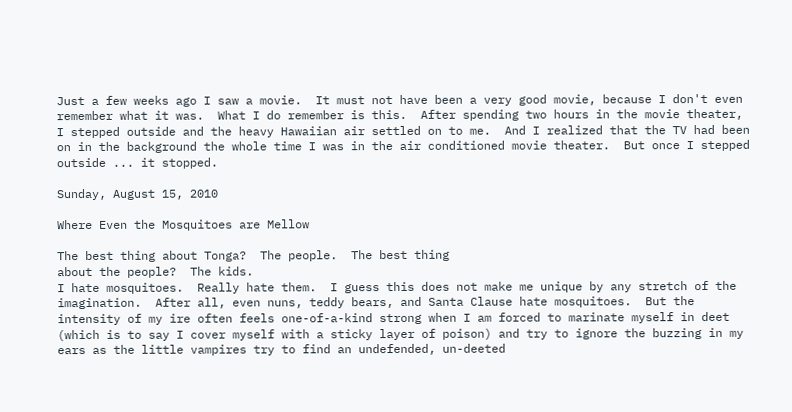Just a few weeks ago I saw a movie.  It must not have been a very good movie, because I don't even remember what it was.  What I do remember is this.  After spending two hours in the movie theater, I stepped outside and the heavy Hawaiian air settled on to me.  And I realized that the TV had been on in the background the whole time I was in the air conditioned movie theater.  But once I stepped outside ... it stopped.

Sunday, August 15, 2010

Where Even the Mosquitoes are Mellow

The best thing about Tonga?  The people.  The best thing
about the people?  The kids.
I hate mosquitoes.  Really hate them.  I guess this does not make me unique by any stretch of the imagination.  After all, even nuns, teddy bears, and Santa Clause hate mosquitoes.  But the intensity of my ire often feels one-of-a-kind strong when I am forced to marinate myself in deet (which is to say I cover myself with a sticky layer of poison) and try to ignore the buzzing in my ears as the little vampires try to find an undefended, un-deeted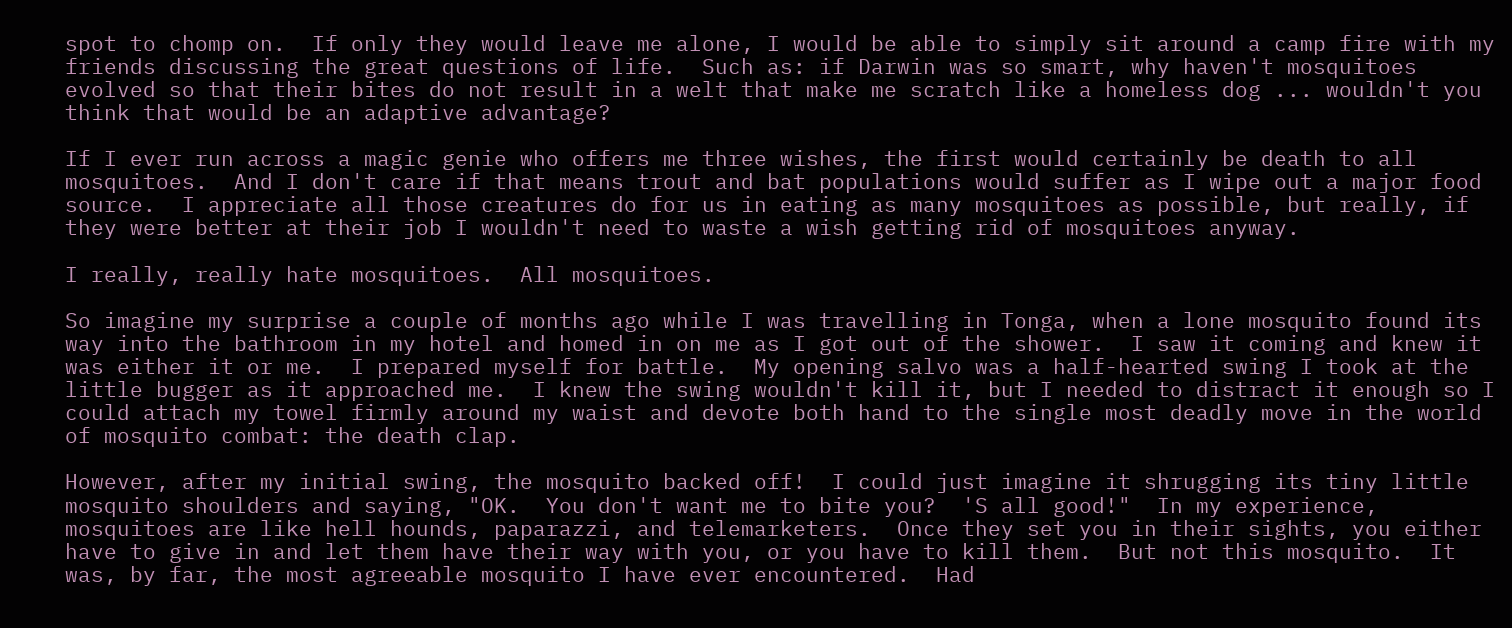spot to chomp on.  If only they would leave me alone, I would be able to simply sit around a camp fire with my friends discussing the great questions of life.  Such as: if Darwin was so smart, why haven't mosquitoes evolved so that their bites do not result in a welt that make me scratch like a homeless dog ... wouldn't you think that would be an adaptive advantage?

If I ever run across a magic genie who offers me three wishes, the first would certainly be death to all mosquitoes.  And I don't care if that means trout and bat populations would suffer as I wipe out a major food source.  I appreciate all those creatures do for us in eating as many mosquitoes as possible, but really, if they were better at their job I wouldn't need to waste a wish getting rid of mosquitoes anyway.

I really, really hate mosquitoes.  All mosquitoes.

So imagine my surprise a couple of months ago while I was travelling in Tonga, when a lone mosquito found its way into the bathroom in my hotel and homed in on me as I got out of the shower.  I saw it coming and knew it was either it or me.  I prepared myself for battle.  My opening salvo was a half-hearted swing I took at the little bugger as it approached me.  I knew the swing wouldn't kill it, but I needed to distract it enough so I could attach my towel firmly around my waist and devote both hand to the single most deadly move in the world of mosquito combat: the death clap.

However, after my initial swing, the mosquito backed off!  I could just imagine it shrugging its tiny little mosquito shoulders and saying, "OK.  You don't want me to bite you?  'S all good!"  In my experience, mosquitoes are like hell hounds, paparazzi, and telemarketers.  Once they set you in their sights, you either have to give in and let them have their way with you, or you have to kill them.  But not this mosquito.  It was, by far, the most agreeable mosquito I have ever encountered.  Had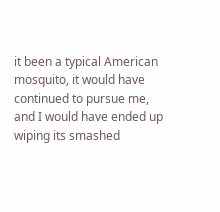it been a typical American mosquito, it would have continued to pursue me, and I would have ended up wiping its smashed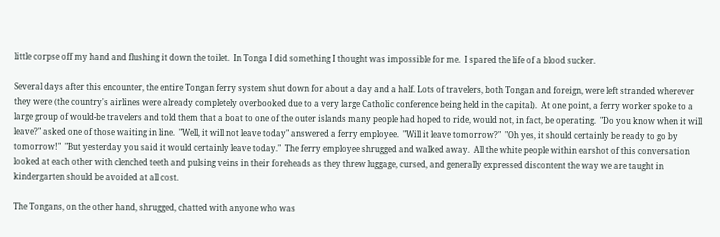little corpse off my hand and flushing it down the toilet.  In Tonga I did something I thought was impossible for me.  I spared the life of a blood sucker.

Several days after this encounter, the entire Tongan ferry system shut down for about a day and a half. Lots of travelers, both Tongan and foreign, were left stranded wherever they were (the country's airlines were already completely overbooked due to a very large Catholic conference being held in the capital).  At one point, a ferry worker spoke to a large group of would-be travelers and told them that a boat to one of the outer islands many people had hoped to ride, would not, in fact, be operating.  "Do you know when it will leave?" asked one of those waiting in line.  "Well, it will not leave today" answered a ferry employee.  "Will it leave tomorrow?"  "Oh yes, it should certainly be ready to go by tomorrow!"  "But yesterday you said it would certainly leave today."  The ferry employee shrugged and walked away.  All the white people within earshot of this conversation looked at each other with clenched teeth and pulsing veins in their foreheads as they threw luggage, cursed, and generally expressed discontent the way we are taught in kindergarten should be avoided at all cost.

The Tongans, on the other hand, shrugged, chatted with anyone who was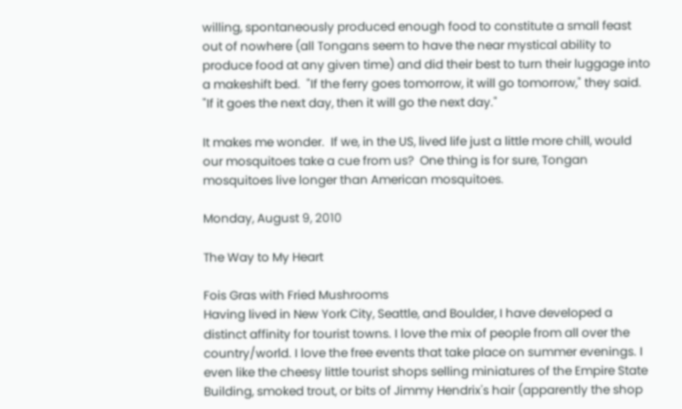willing, spontaneously produced enough food to constitute a small feast out of nowhere (all Tongans seem to have the near mystical ability to produce food at any given time) and did their best to turn their luggage into a makeshift bed.  "If the ferry goes tomorrow, it will go tomorrow," they said.  "If it goes the next day, then it will go the next day."

It makes me wonder.  If we, in the US, lived life just a little more chill, would our mosquitoes take a cue from us?  One thing is for sure, Tongan mosquitoes live longer than American mosquitoes.

Monday, August 9, 2010

The Way to My Heart

Fois Gras with Fried Mushrooms
Having lived in New York City, Seattle, and Boulder, I have developed a distinct affinity for tourist towns. I love the mix of people from all over the country/world. I love the free events that take place on summer evenings. I even like the cheesy little tourist shops selling miniatures of the Empire State Building, smoked trout, or bits of Jimmy Hendrix's hair (apparently the shop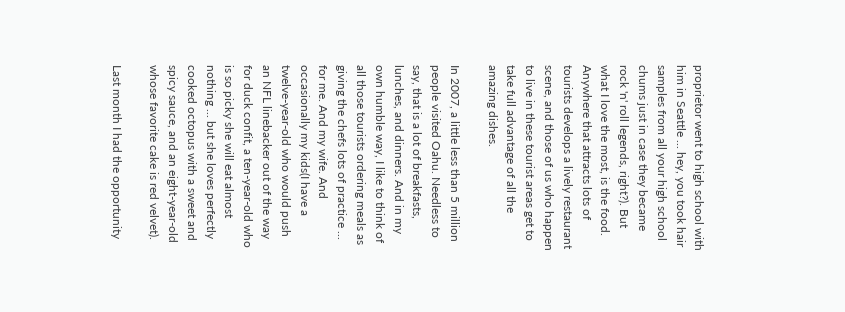proprietor went to high school with him in Seattle ... hey, you took hair samples from all your high school chums just in case they became rock 'n' roll legends, right?). But what I love the most, is the food. Anywhere that attracts lots of tourists develops a lively restaurant scene, and those of us who happen to live in these tourist areas get to take full advantage of all the amazing dishes.

In 2007, a little less than 5 million people visited Oahu. Needless to say, that is a lot of breakfasts, lunches, and dinners. And in my own humble way, I like to think of all those tourists ordering meals as giving the chefs lots of practice ... for me. And my wife. And occasionally my kids(I have a twelve-year-old who would push an NFL linebacker out of the way for duck confit, a ten-year-old who is so picky she will eat almost nothing ... but she loves perfectly cooked octopus with a sweet and spicy sauce, and an eight-year-old whose favorite cake is red velvet).

Last month I had the opportunity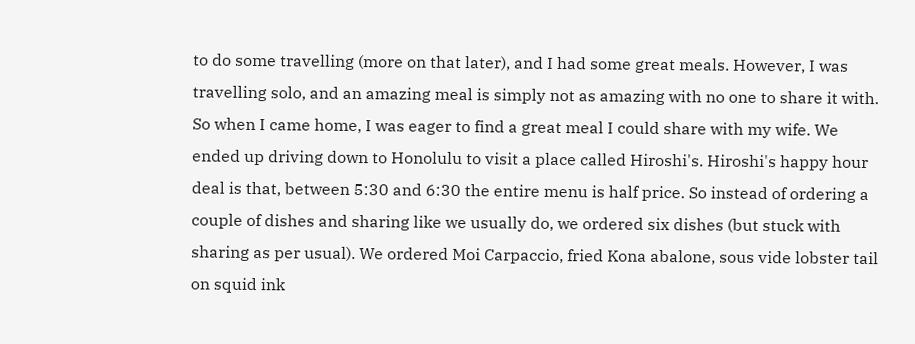to do some travelling (more on that later), and I had some great meals. However, I was travelling solo, and an amazing meal is simply not as amazing with no one to share it with.  So when I came home, I was eager to find a great meal I could share with my wife. We ended up driving down to Honolulu to visit a place called Hiroshi's. Hiroshi's happy hour deal is that, between 5:30 and 6:30 the entire menu is half price. So instead of ordering a couple of dishes and sharing like we usually do, we ordered six dishes (but stuck with sharing as per usual). We ordered Moi Carpaccio, fried Kona abalone, sous vide lobster tail on squid ink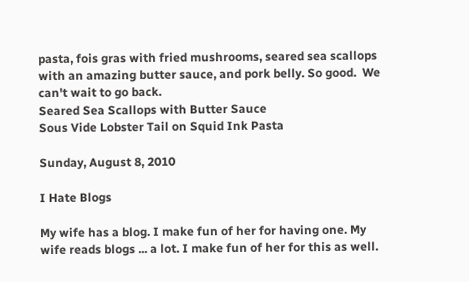pasta, fois gras with fried mushrooms, seared sea scallops with an amazing butter sauce, and pork belly. So good.  We can't wait to go back.
Seared Sea Scallops with Butter Sauce
Sous Vide Lobster Tail on Squid Ink Pasta

Sunday, August 8, 2010

I Hate Blogs

My wife has a blog. I make fun of her for having one. My wife reads blogs ... a lot. I make fun of her for this as well.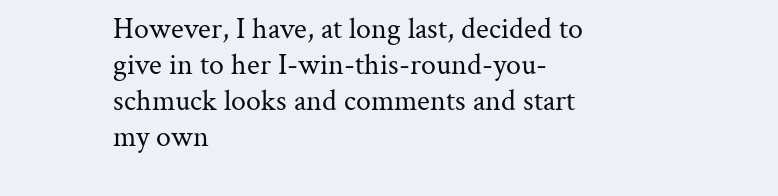However, I have, at long last, decided to give in to her I-win-this-round-you-schmuck looks and comments and start my own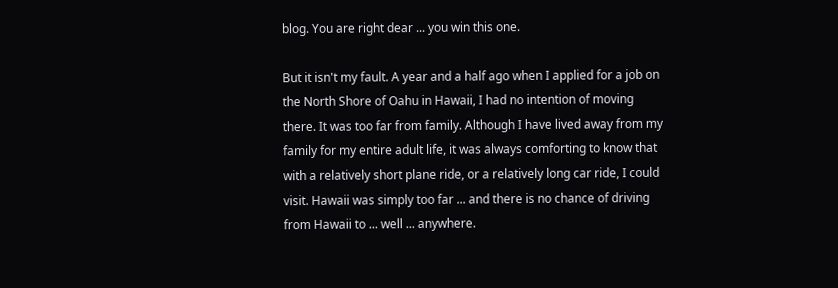blog. You are right dear ... you win this one.

But it isn't my fault. A year and a half ago when I applied for a job on the North Shore of Oahu in Hawaii, I had no intention of moving there. It was too far from family. Although I have lived away from my family for my entire adult life, it was always comforting to know that with a relatively short plane ride, or a relatively long car ride, I could visit. Hawaii was simply too far ... and there is no chance of driving from Hawaii to ... well ... anywhere.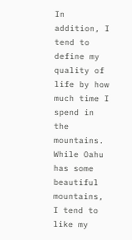In addition, I tend to define my quality of life by how much time I spend in the mountains. While Oahu has some beautiful mountains, I tend to like my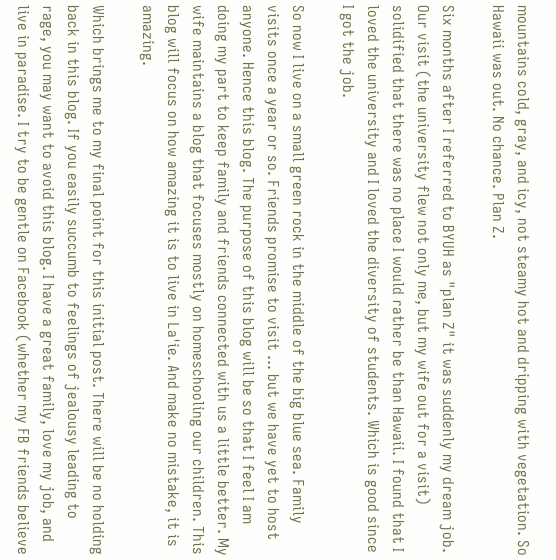mountains cold, gray, and icy, not steamy hot and dripping with vegetation. So Hawaii was out. No chance. Plan Z.

Six months after I referred to BYUH as "plan Z" it was suddenly my dream job. Our visit (the university flew not only me, but my wife out for a visit) solidified that there was no place I would rather be than Hawaii. I found that I loved the university and I loved the diversity of students. Which is good since I got the job.

So now I live on a small green rock in the middle of the big blue sea. Family visits once a year or so. Friends promise to visit ... but we have yet to host anyone. Hence this blog. The purpose of this blog will be so that I feel I am doing my part to keep family and friends connected with us a little better. My wife maintains a blog that focuses mostly on homeschooling our children. This blog will focus on how amazing it is to live in La'ie. And make no mistake, it is amazing.

Which brings me to my final point for this initial post. There will be no holding back in this blog. If you easily succumb to feelings of jealousy leading to rage, you may want to avoid this blog. I have a great family, love my job, and live in paradise. I try to be gentle on Facebook (whether my FB friends believe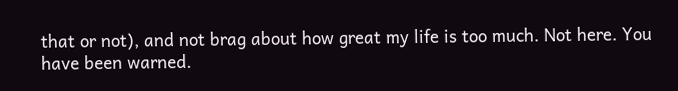that or not), and not brag about how great my life is too much. Not here. You have been warned.